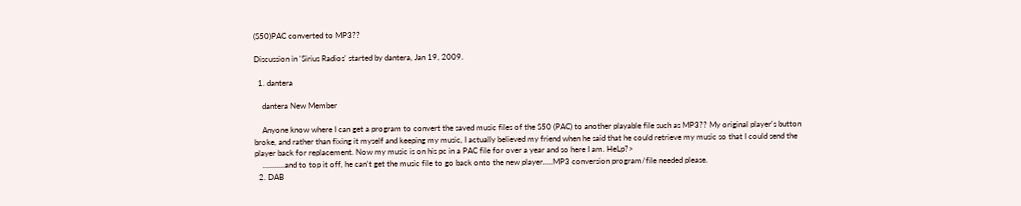(S50)PAC converted to MP3??

Discussion in 'Sirius Radios' started by dantera, Jan 19, 2009.

  1. dantera

    dantera New Member

    Anyone know where I can get a program to convert the saved music files of the S50 (PAC) to another playable file such as MP3?? My original player's button broke, and rather than fixing it myself and keeping my music, I actually believed my friend when he said that he could retrieve my music so that I could send the player back for replacement. Now my music is on his pc in a PAC file for over a year and so here I am. HeLp?>
    ...........and to top it off, he can't get the music file to go back onto the new player.....MP3 conversion program/file needed please.
  2. DAB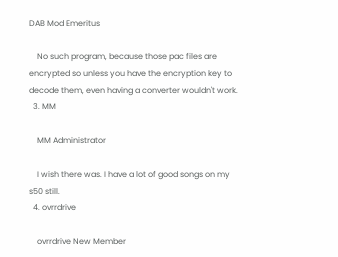DAB Mod Emeritus

    No such program, because those pac files are encrypted so unless you have the encryption key to decode them, even having a converter wouldn't work.
  3. MM

    MM Administrator

    I wish there was. I have a lot of good songs on my s50 still.
  4. ovrrdrive

    ovrrdrive New Member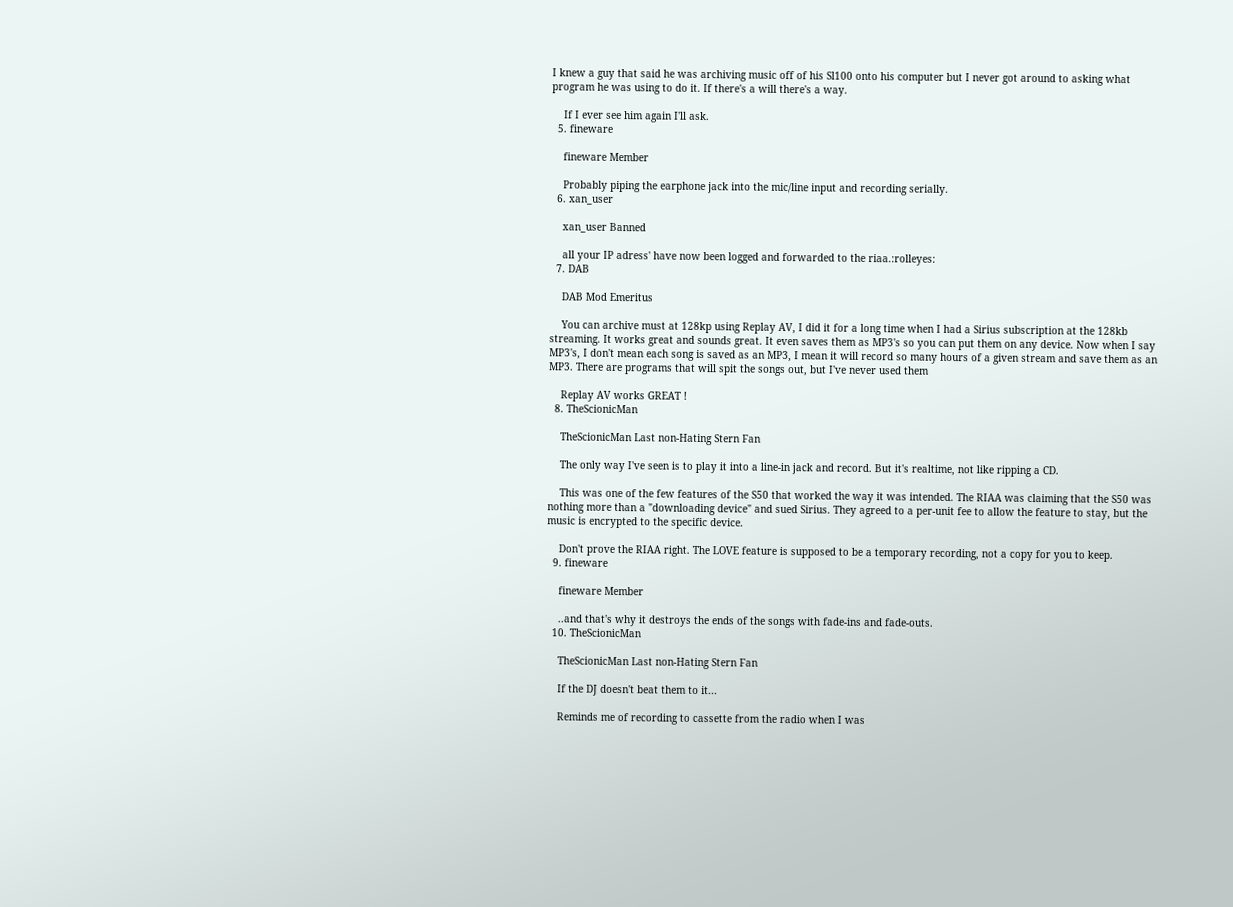I knew a guy that said he was archiving music off of his Sl100 onto his computer but I never got around to asking what program he was using to do it. If there's a will there's a way.

    If I ever see him again I'll ask.
  5. fineware

    fineware Member

    Probably piping the earphone jack into the mic/line input and recording serially.
  6. xan_user

    xan_user Banned

    all your IP adress' have now been logged and forwarded to the riaa.:rolleyes:
  7. DAB

    DAB Mod Emeritus

    You can archive must at 128kp using Replay AV, I did it for a long time when I had a Sirius subscription at the 128kb streaming. It works great and sounds great. It even saves them as MP3's so you can put them on any device. Now when I say MP3's, I don't mean each song is saved as an MP3, I mean it will record so many hours of a given stream and save them as an MP3. There are programs that will spit the songs out, but I've never used them

    Replay AV works GREAT !
  8. TheScionicMan

    TheScionicMan Last non-Hating Stern Fan

    The only way I've seen is to play it into a line-in jack and record. But it's realtime, not like ripping a CD.

    This was one of the few features of the S50 that worked the way it was intended. The RIAA was claiming that the S50 was nothing more than a "downloading device" and sued Sirius. They agreed to a per-unit fee to allow the feature to stay, but the music is encrypted to the specific device.

    Don't prove the RIAA right. The LOVE feature is supposed to be a temporary recording, not a copy for you to keep.
  9. fineware

    fineware Member

    ..and that's why it destroys the ends of the songs with fade-ins and fade-outs.
  10. TheScionicMan

    TheScionicMan Last non-Hating Stern Fan

    If the DJ doesn't beat them to it...

    Reminds me of recording to cassette from the radio when I was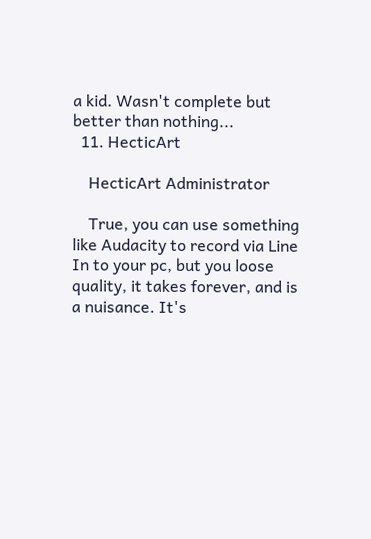a kid. Wasn't complete but better than nothing...
  11. HecticArt

    HecticArt Administrator

    True, you can use something like Audacity to record via Line In to your pc, but you loose quality, it takes forever, and is a nuisance. It's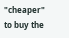"cheaper" to buy the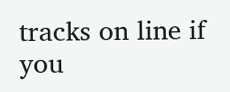tracks on line if you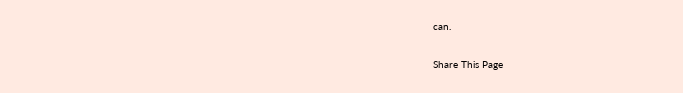can.

Share This Page